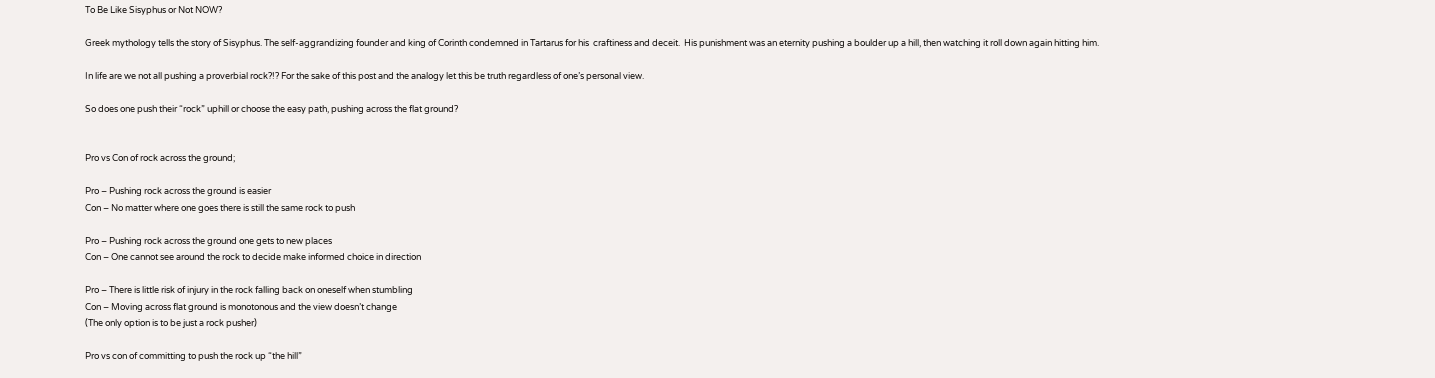To Be Like Sisyphus or Not NOW?

Greek mythology tells the story of Sisyphus. The self-aggrandizing founder and king of Corinth condemned in Tartarus for his  craftiness and deceit.  His punishment was an eternity pushing a boulder up a hill, then watching it roll down again hitting him.

In life are we not all pushing a proverbial rock?!? For the sake of this post and the analogy let this be truth regardless of one’s personal view.

So does one push their “rock” uphill or choose the easy path, pushing across the flat ground?


Pro vs Con of rock across the ground;

Pro – Pushing rock across the ground is easier
Con – No matter where one goes there is still the same rock to push

Pro – Pushing rock across the ground one gets to new places
Con – One cannot see around the rock to decide make informed choice in direction

Pro – There is little risk of injury in the rock falling back on oneself when stumbling
Con – Moving across flat ground is monotonous and the view doesn’t change
(The only option is to be just a rock pusher)

Pro vs con of committing to push the rock up “the hill”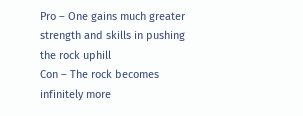Pro – One gains much greater strength and skills in pushing the rock uphill
Con – The rock becomes infinitely more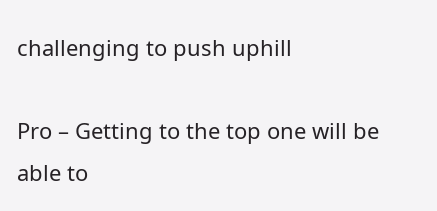challenging to push uphill

Pro – Getting to the top one will be able to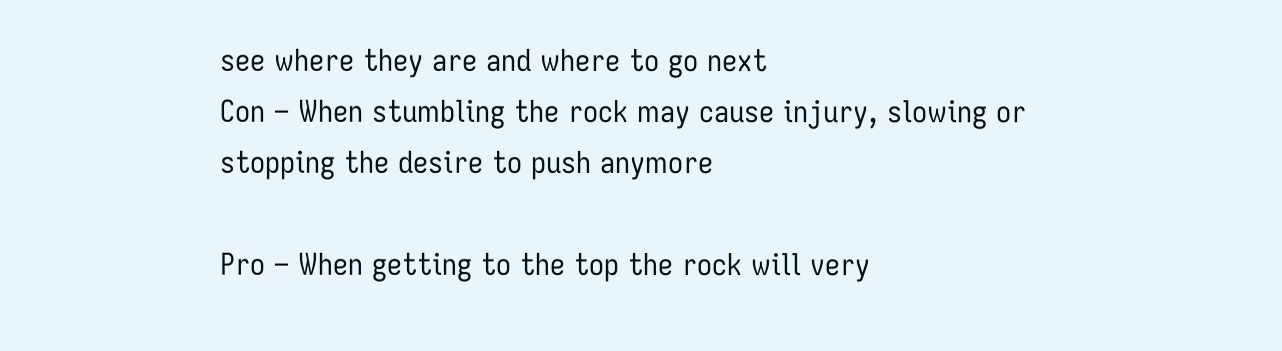see where they are and where to go next
Con – When stumbling the rock may cause injury, slowing or stopping the desire to push anymore

Pro – When getting to the top the rock will very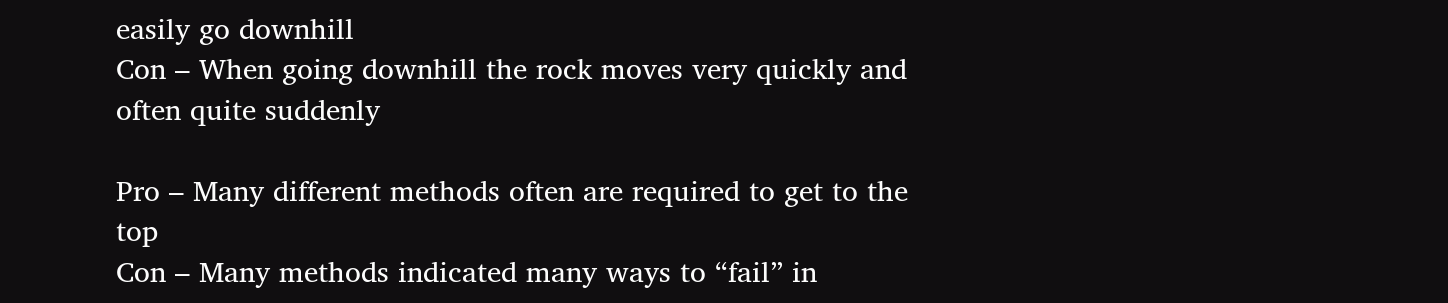easily go downhill
Con – When going downhill the rock moves very quickly and often quite suddenly

Pro – Many different methods often are required to get to the top
Con – Many methods indicated many ways to “fail” in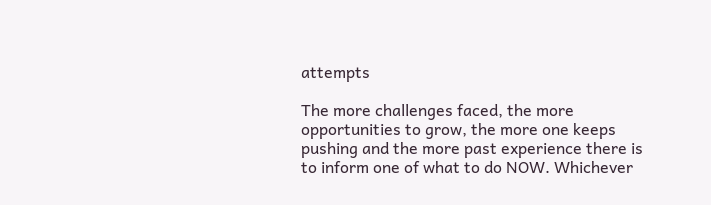attempts

The more challenges faced, the more opportunities to grow, the more one keeps pushing and the more past experience there is to inform one of what to do NOW. Whichever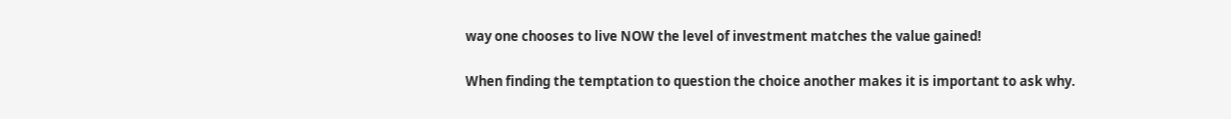way one chooses to live NOW the level of investment matches the value gained!

When finding the temptation to question the choice another makes it is important to ask why.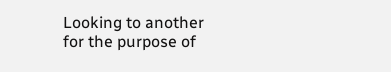Looking to another for the purpose of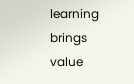learning brings value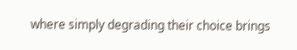where simply degrading their choice brings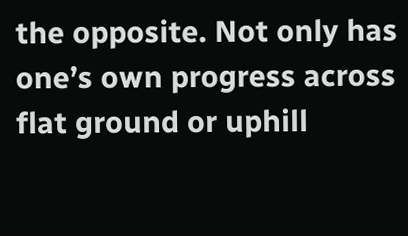the opposite. Not only has one’s own progress across flat ground or uphill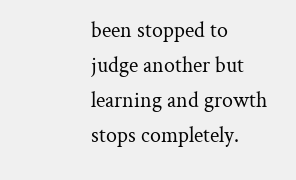been stopped to judge another but learning and growth stops completely.